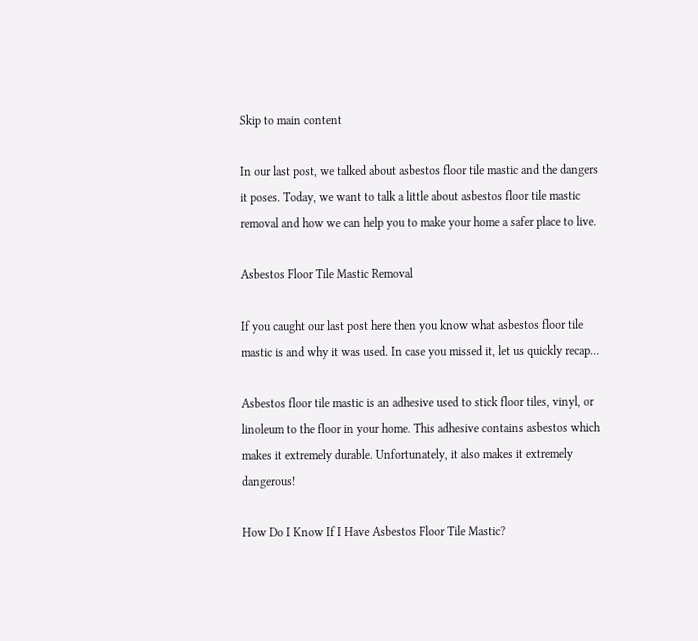Skip to main content

In our last post, we talked about asbestos floor tile mastic and the dangers it poses. Today, we want to talk a little about asbestos floor tile mastic removal and how we can help you to make your home a safer place to live.

Asbestos Floor Tile Mastic Removal

If you caught our last post here then you know what asbestos floor tile mastic is and why it was used. In case you missed it, let us quickly recap…

Asbestos floor tile mastic is an adhesive used to stick floor tiles, vinyl, or linoleum to the floor in your home. This adhesive contains asbestos which makes it extremely durable. Unfortunately, it also makes it extremely dangerous!

How Do I Know If I Have Asbestos Floor Tile Mastic?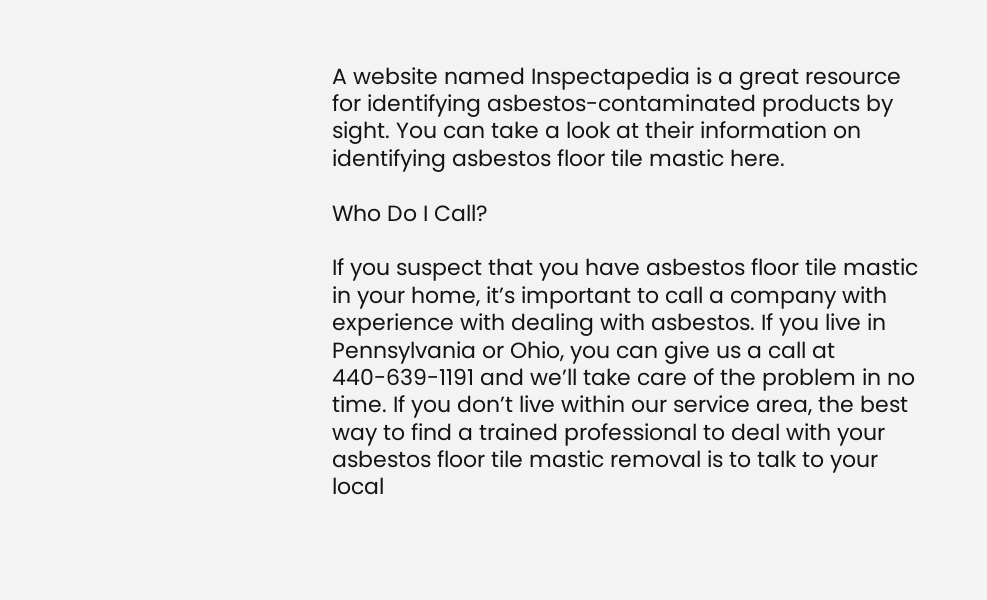A website named Inspectapedia is a great resource for identifying asbestos-contaminated products by sight. You can take a look at their information on identifying asbestos floor tile mastic here.

Who Do I Call?

If you suspect that you have asbestos floor tile mastic in your home, it’s important to call a company with experience with dealing with asbestos. If you live in Pennsylvania or Ohio, you can give us a call at 440-639-1191 and we’ll take care of the problem in no time. If you don’t live within our service area, the best way to find a trained professional to deal with your asbestos floor tile mastic removal is to talk to your local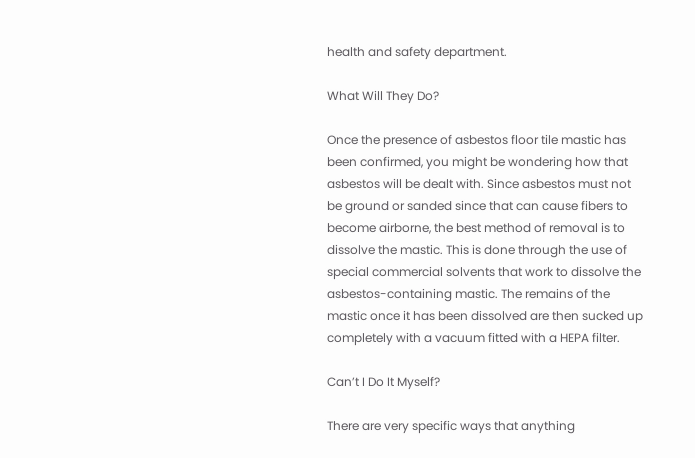health and safety department.

What Will They Do?

Once the presence of asbestos floor tile mastic has been confirmed, you might be wondering how that asbestos will be dealt with. Since asbestos must not be ground or sanded since that can cause fibers to become airborne, the best method of removal is to dissolve the mastic. This is done through the use of special commercial solvents that work to dissolve the asbestos-containing mastic. The remains of the mastic once it has been dissolved are then sucked up completely with a vacuum fitted with a HEPA filter.

Can’t I Do It Myself?

There are very specific ways that anything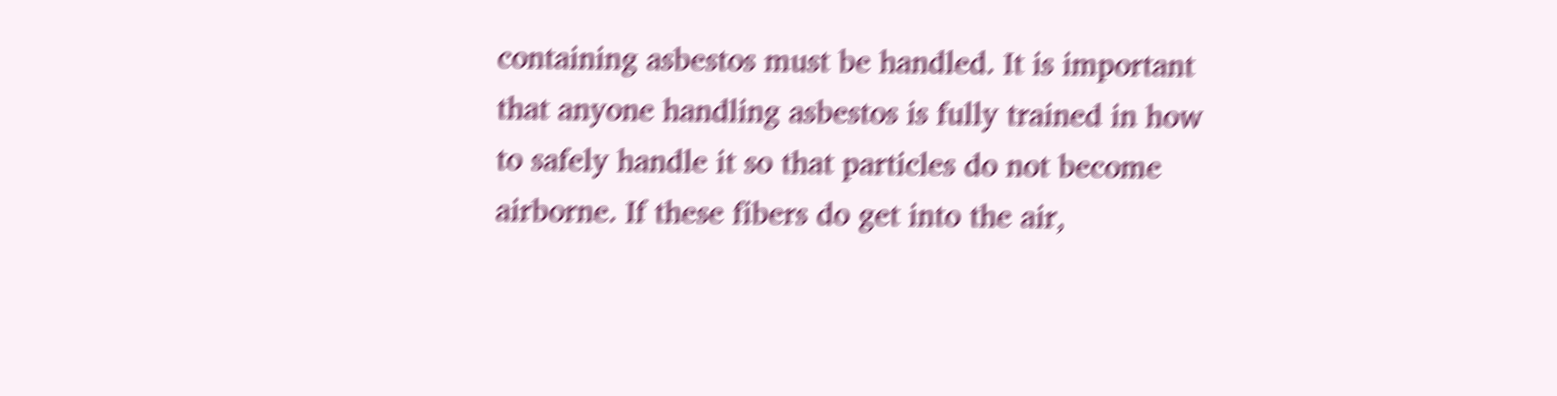containing asbestos must be handled. It is important that anyone handling asbestos is fully trained in how to safely handle it so that particles do not become airborne. If these fibers do get into the air,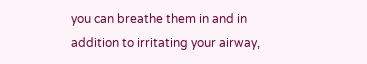you can breathe them in and in addition to irritating your airway,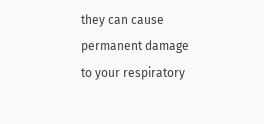they can cause permanent damage to your respiratory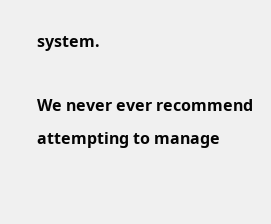system.

We never ever recommend attempting to manage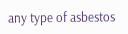any type of asbestos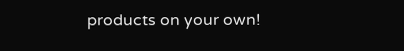products on your own!